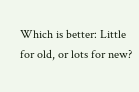Which is better: Little for old, or lots for new?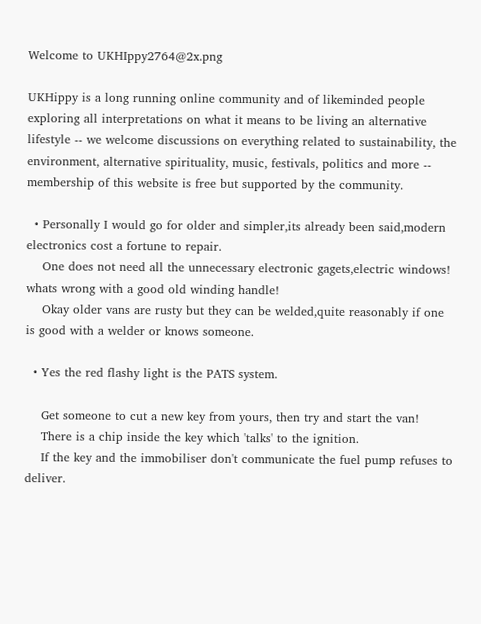Welcome to UKHIppy2764@2x.png

UKHippy is a long running online community and of likeminded people exploring all interpretations on what it means to be living an alternative lifestyle -- we welcome discussions on everything related to sustainability, the environment, alternative spirituality, music, festivals, politics and more -- membership of this website is free but supported by the community.

  • Personally I would go for older and simpler,its already been said,modern electronics cost a fortune to repair.
    One does not need all the unnecessary electronic gagets,electric windows! whats wrong with a good old winding handle!
    Okay older vans are rusty but they can be welded,quite reasonably if one is good with a welder or knows someone.

  • Yes the red flashy light is the PATS system.

    Get someone to cut a new key from yours, then try and start the van!
    There is a chip inside the key which 'talks' to the ignition.
    If the key and the immobiliser don't communicate the fuel pump refuses to deliver.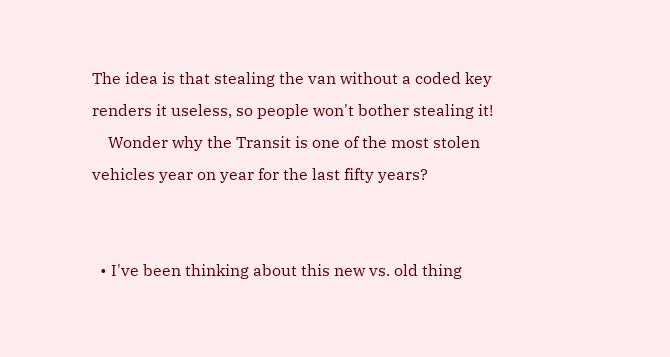The idea is that stealing the van without a coded key renders it useless, so people won't bother stealing it!
    Wonder why the Transit is one of the most stolen vehicles year on year for the last fifty years?


  • I've been thinking about this new vs. old thing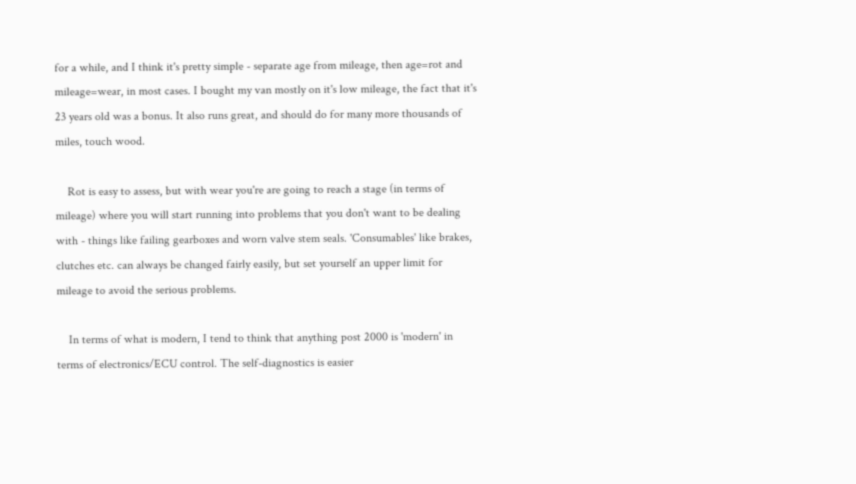for a while, and I think it's pretty simple - separate age from mileage, then age=rot and mileage=wear, in most cases. I bought my van mostly on it's low mileage, the fact that it's 23 years old was a bonus. It also runs great, and should do for many more thousands of miles, touch wood.

    Rot is easy to assess, but with wear you're are going to reach a stage (in terms of mileage) where you will start running into problems that you don't want to be dealing with - things like failing gearboxes and worn valve stem seals. 'Consumables' like brakes, clutches etc. can always be changed fairly easily, but set yourself an upper limit for mileage to avoid the serious problems.

    In terms of what is modern, I tend to think that anything post 2000 is 'modern' in terms of electronics/ECU control. The self-diagnostics is easier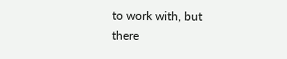to work with, but there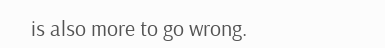is also more to go wrong.